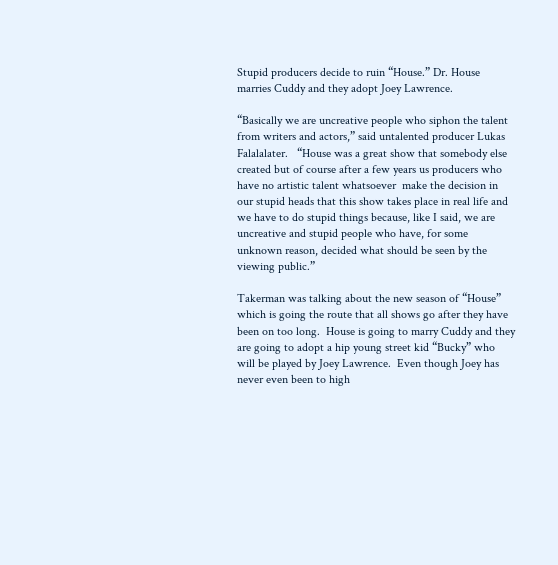Stupid producers decide to ruin “House.” Dr. House marries Cuddy and they adopt Joey Lawrence.

“Basically we are uncreative people who siphon the talent from writers and actors,” said untalented producer Lukas Falalalater.   “House was a great show that somebody else created but of course after a few years us producers who have no artistic talent whatsoever  make the decision in our stupid heads that this show takes place in real life and we have to do stupid things because, like I said, we are uncreative and stupid people who have, for some unknown reason, decided what should be seen by the viewing public.”

Takerman was talking about the new season of “House” which is going the route that all shows go after they have been on too long.  House is going to marry Cuddy and they are going to adopt a hip young street kid “Bucky” who will be played by Joey Lawrence.  Even though Joey has never even been to high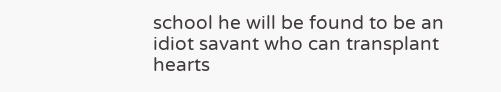school he will be found to be an idiot savant who can transplant hearts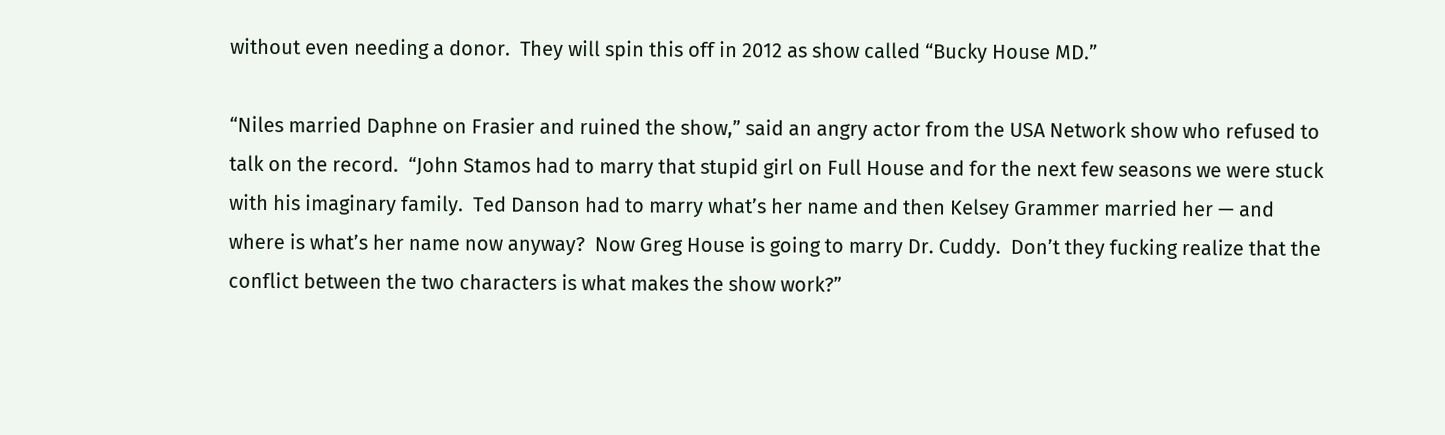without even needing a donor.  They will spin this off in 2012 as show called “Bucky House MD.”

“Niles married Daphne on Frasier and ruined the show,” said an angry actor from the USA Network show who refused to talk on the record.  “John Stamos had to marry that stupid girl on Full House and for the next few seasons we were stuck with his imaginary family.  Ted Danson had to marry what’s her name and then Kelsey Grammer married her — and where is what’s her name now anyway?  Now Greg House is going to marry Dr. Cuddy.  Don’t they fucking realize that the conflict between the two characters is what makes the show work?”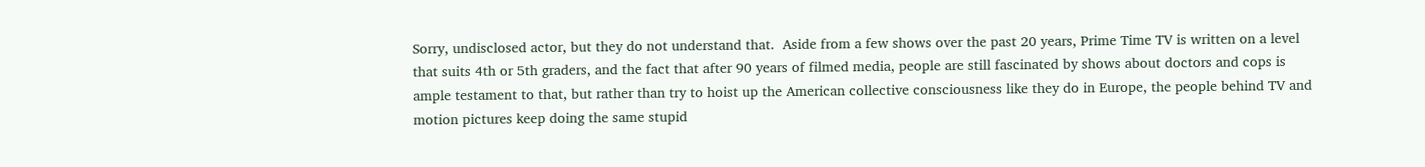Sorry, undisclosed actor, but they do not understand that.  Aside from a few shows over the past 20 years, Prime Time TV is written on a level that suits 4th or 5th graders, and the fact that after 90 years of filmed media, people are still fascinated by shows about doctors and cops is ample testament to that, but rather than try to hoist up the American collective consciousness like they do in Europe, the people behind TV and motion pictures keep doing the same stupid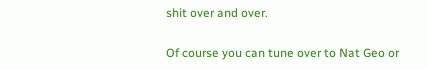shit over and over.

Of course you can tune over to Nat Geo or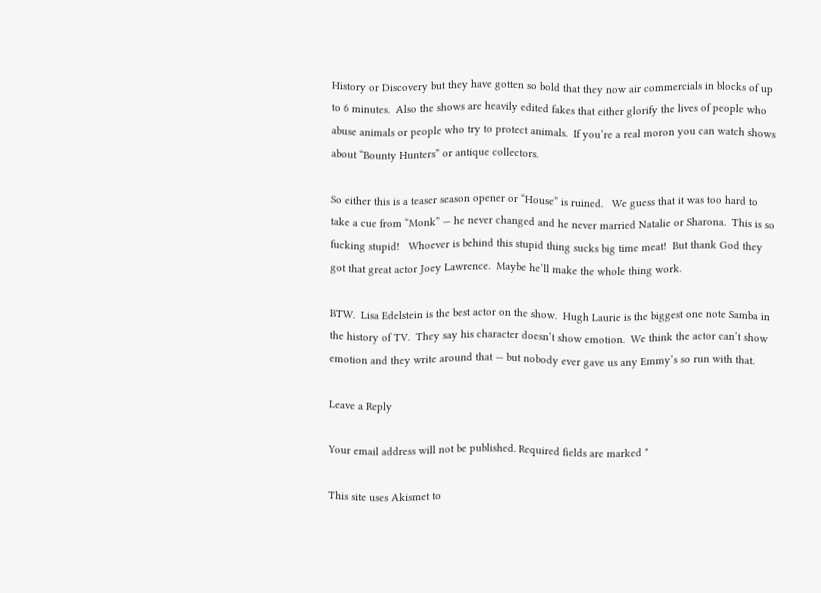History or Discovery but they have gotten so bold that they now air commercials in blocks of up to 6 minutes.  Also the shows are heavily edited fakes that either glorify the lives of people who abuse animals or people who try to protect animals.  If you’re a real moron you can watch shows about “Bounty Hunters” or antique collectors.

So either this is a teaser season opener or “House” is ruined.   We guess that it was too hard to take a cue from “Monk” — he never changed and he never married Natalie or Sharona.  This is so fucking stupid!   Whoever is behind this stupid thing sucks big time meat!  But thank God they got that great actor Joey Lawrence.  Maybe he’ll make the whole thing work.

BTW.  Lisa Edelstein is the best actor on the show.  Hugh Laurie is the biggest one note Samba in the history of TV.  They say his character doesn’t show emotion.  We think the actor can’t show emotion and they write around that — but nobody ever gave us any Emmy’s so run with that.

Leave a Reply

Your email address will not be published. Required fields are marked *

This site uses Akismet to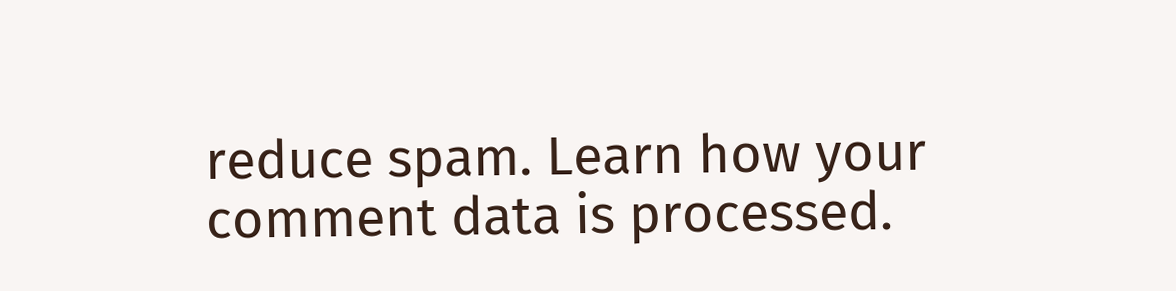reduce spam. Learn how your comment data is processed.